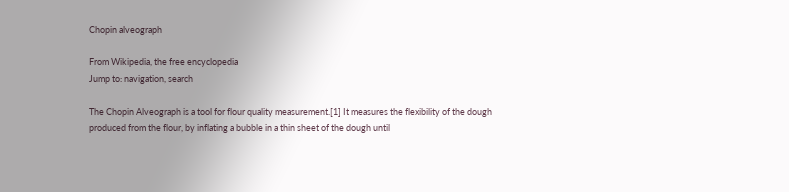Chopin alveograph

From Wikipedia, the free encyclopedia
Jump to: navigation, search

The Chopin Alveograph is a tool for flour quality measurement.[1] It measures the flexibility of the dough produced from the flour, by inflating a bubble in a thin sheet of the dough until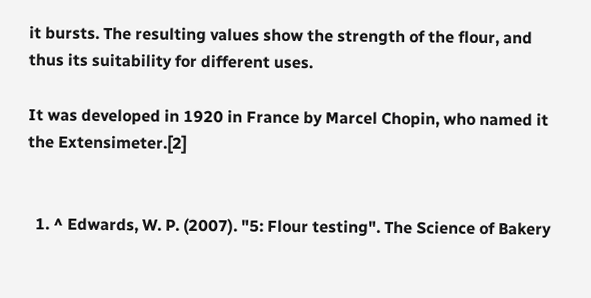it bursts. The resulting values show the strength of the flour, and thus its suitability for different uses.

It was developed in 1920 in France by Marcel Chopin, who named it the Extensimeter.[2]


  1. ^ Edwards, W. P. (2007). "5: Flour testing". The Science of Bakery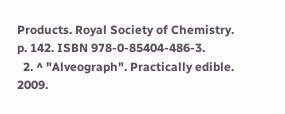Products. Royal Society of Chemistry. p. 142. ISBN 978-0-85404-486-3.
  2. ^ "Alveograph". Practically edible. 2009.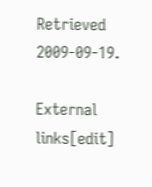Retrieved 2009-09-19.

External links[edit]